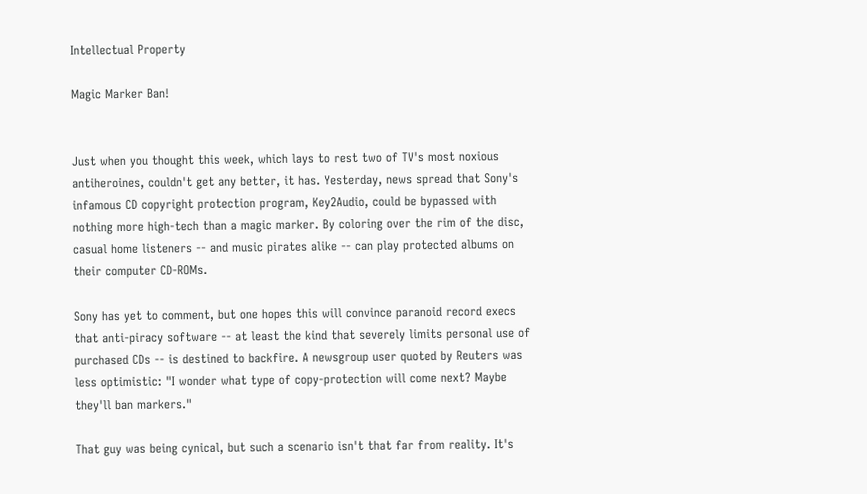Intellectual Property

Magic Marker Ban!


Just when you thought this week, which lays to rest two of TV's most noxious antiheroines, couldn't get any better, it has. Yesterday, news spread that Sony's infamous CD copyright protection program, Key2Audio, could be bypassed with nothing more high-tech than a magic marker. By coloring over the rim of the disc, casual home listeners -- and music pirates alike -- can play protected albums on their computer CD-ROMs.

Sony has yet to comment, but one hopes this will convince paranoid record execs that anti-piracy software -- at least the kind that severely limits personal use of purchased CDs -- is destined to backfire. A newsgroup user quoted by Reuters was less optimistic: "I wonder what type of copy-protection will come next? Maybe they'll ban markers."

That guy was being cynical, but such a scenario isn't that far from reality. It's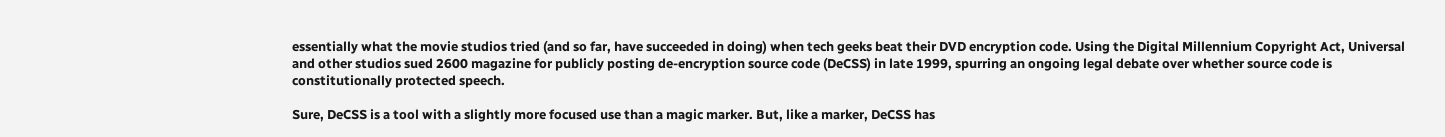essentially what the movie studios tried (and so far, have succeeded in doing) when tech geeks beat their DVD encryption code. Using the Digital Millennium Copyright Act, Universal and other studios sued 2600 magazine for publicly posting de-encryption source code (DeCSS) in late 1999, spurring an ongoing legal debate over whether source code is constitutionally protected speech.

Sure, DeCSS is a tool with a slightly more focused use than a magic marker. But, like a marker, DeCSS has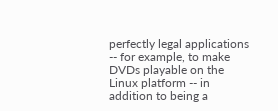perfectly legal applications -- for example, to make DVDs playable on the Linux platform -- in addition to being a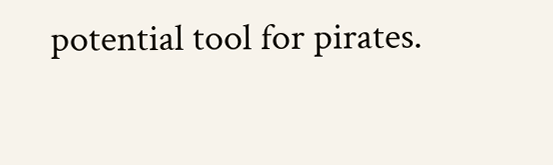potential tool for pirates.